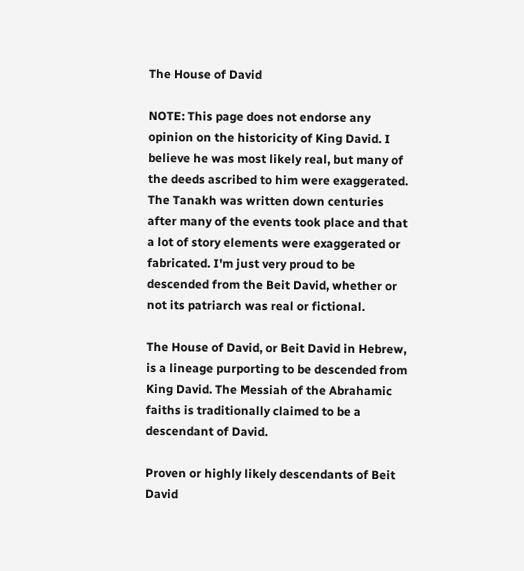The House of David

NOTE: This page does not endorse any opinion on the historicity of King David. I believe he was most likely real, but many of the deeds ascribed to him were exaggerated. The Tanakh was written down centuries after many of the events took place and that a lot of story elements were exaggerated or fabricated. I'm just very proud to be descended from the Beit David, whether or not its patriarch was real or fictional.

The House of David, or Beit David in Hebrew, is a lineage purporting to be descended from King David. The Messiah of the Abrahamic faiths is traditionally claimed to be a descendant of David.

Proven or highly likely descendants of Beit David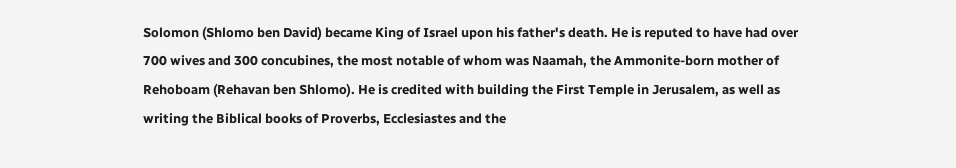Solomon (Shlomo ben David) became King of Israel upon his father's death. He is reputed to have had over 700 wives and 300 concubines, the most notable of whom was Naamah, the Ammonite-born mother of Rehoboam (Rehavan ben Shlomo). He is credited with building the First Temple in Jerusalem, as well as writing the Biblical books of Proverbs, Ecclesiastes and the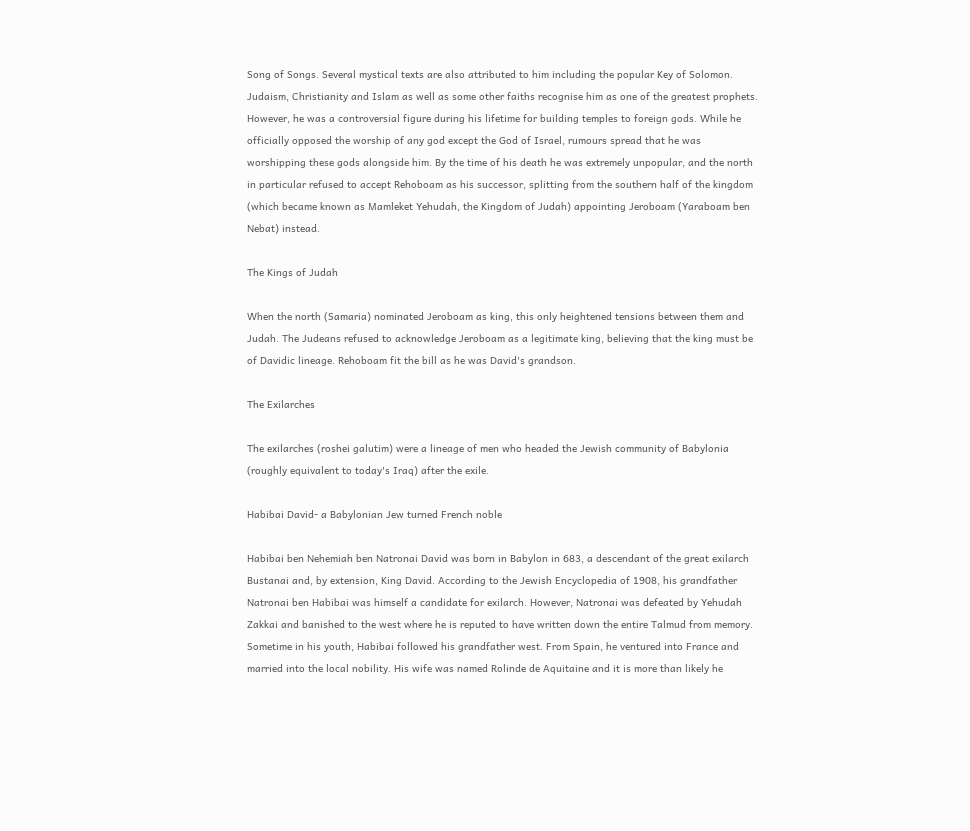Song of Songs. Several mystical texts are also attributed to him including the popular Key of Solomon. Judaism, Christianity and Islam as well as some other faiths recognise him as one of the greatest prophets.
However, he was a controversial figure during his lifetime for building temples to foreign gods. While he officially opposed the worship of any god except the God of Israel, rumours spread that he was worshipping these gods alongside him. By the time of his death he was extremely unpopular, and the north in particular refused to accept Rehoboam as his successor, splitting from the southern half of the kingdom (which became known as Mamleket Yehudah, the Kingdom of Judah) appointing Jeroboam (Yaraboam ben Nebat) instead.

The Kings of Judah

When the north (Samaria) nominated Jeroboam as king, this only heightened tensions between them and Judah. The Judeans refused to acknowledge Jeroboam as a legitimate king, believing that the king must be of Davidic lineage. Rehoboam fit the bill as he was David's grandson.

The Exilarches

The exilarches (roshei galutim) were a lineage of men who headed the Jewish community of Babylonia (roughly equivalent to today's Iraq) after the exile.

Habibai David- a Babylonian Jew turned French noble

Habibai ben Nehemiah ben Natronai David was born in Babylon in 683, a descendant of the great exilarch Bustanai and, by extension, King David. According to the Jewish Encyclopedia of 1908, his grandfather Natronai ben Habibai was himself a candidate for exilarch. However, Natronai was defeated by Yehudah Zakkai and banished to the west where he is reputed to have written down the entire Talmud from memory.
Sometime in his youth, Habibai followed his grandfather west. From Spain, he ventured into France and married into the local nobility. His wife was named Rolinde de Aquitaine and it is more than likely he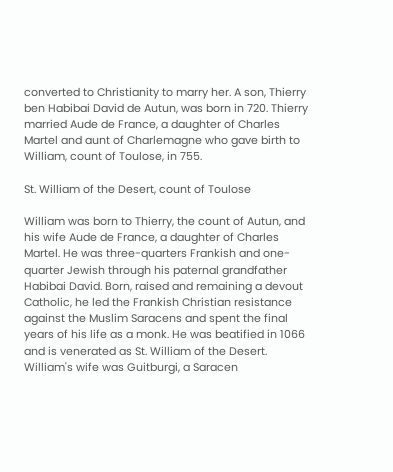converted to Christianity to marry her. A son, Thierry ben Habibai David de Autun, was born in 720. Thierry married Aude de France, a daughter of Charles Martel and aunt of Charlemagne who gave birth to William, count of Toulose, in 755.

St. William of the Desert, count of Toulose

William was born to Thierry, the count of Autun, and his wife Aude de France, a daughter of Charles Martel. He was three-quarters Frankish and one-quarter Jewish through his paternal grandfather Habibai David. Born, raised and remaining a devout Catholic, he led the Frankish Christian resistance against the Muslim Saracens and spent the final years of his life as a monk. He was beatified in 1066 and is venerated as St. William of the Desert.
William's wife was Guitburgi, a Saracen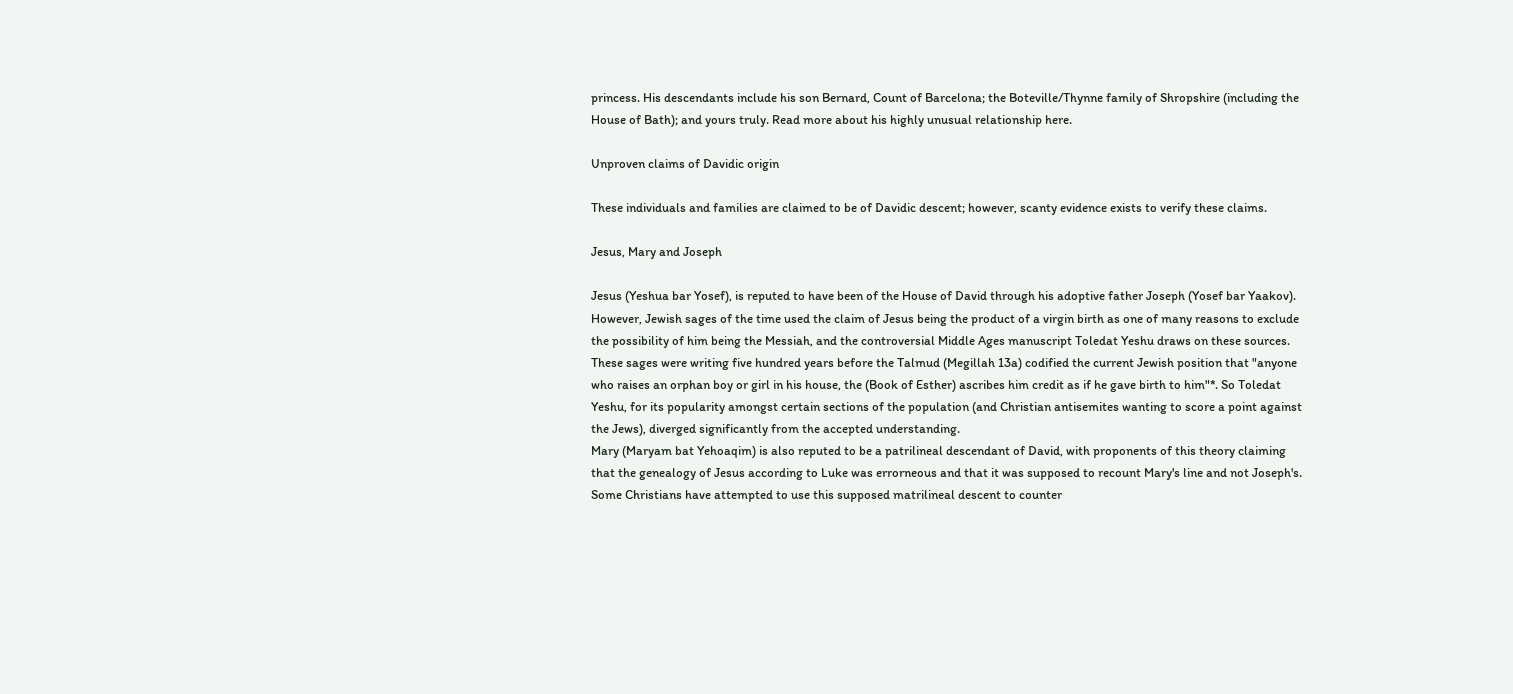princess. His descendants include his son Bernard, Count of Barcelona; the Boteville/Thynne family of Shropshire (including the House of Bath); and yours truly. Read more about his highly unusual relationship here.

Unproven claims of Davidic origin

These individuals and families are claimed to be of Davidic descent; however, scanty evidence exists to verify these claims.

Jesus, Mary and Joseph

Jesus (Yeshua bar Yosef), is reputed to have been of the House of David through his adoptive father Joseph (Yosef bar Yaakov). However, Jewish sages of the time used the claim of Jesus being the product of a virgin birth as one of many reasons to exclude the possibility of him being the Messiah, and the controversial Middle Ages manuscript Toledat Yeshu draws on these sources. These sages were writing five hundred years before the Talmud (Megillah 13a) codified the current Jewish position that "anyone who raises an orphan boy or girl in his house, the (Book of Esther) ascribes him credit as if he gave birth to him"*. So Toledat Yeshu, for its popularity amongst certain sections of the population (and Christian antisemites wanting to score a point against the Jews), diverged significantly from the accepted understanding.
Mary (Maryam bat Yehoaqim) is also reputed to be a patrilineal descendant of David, with proponents of this theory claiming that the genealogy of Jesus according to Luke was errorneous and that it was supposed to recount Mary's line and not Joseph's. Some Christians have attempted to use this supposed matrilineal descent to counter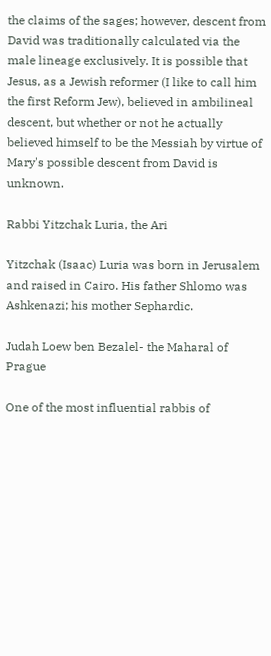the claims of the sages; however, descent from David was traditionally calculated via the male lineage exclusively. It is possible that Jesus, as a Jewish reformer (I like to call him the first Reform Jew), believed in ambilineal descent, but whether or not he actually believed himself to be the Messiah by virtue of Mary's possible descent from David is unknown.

Rabbi Yitzchak Luria, the Ari

Yitzchak (Isaac) Luria was born in Jerusalem and raised in Cairo. His father Shlomo was Ashkenazi; his mother Sephardic.

Judah Loew ben Bezalel- the Maharal of Prague

One of the most influential rabbis of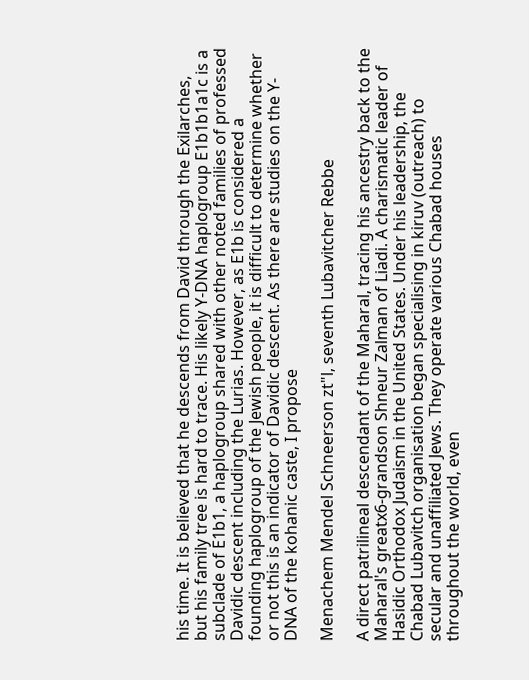his time. It is believed that he descends from David through the Exilarches, but his family tree is hard to trace. His likely Y-DNA haplogroup E1b1b1a1c is a subclade of E1b1, a haplogroup shared with other noted families of professed Davidic descent including the Lurias. However, as E1b is considered a founding haplogroup of the Jewish people, it is difficult to determine whether or not this is an indicator of Davidic descent. As there are studies on the Y-DNA of the kohanic caste, I propose

Menachem Mendel Schneerson zt"l, seventh Lubavitcher Rebbe

A direct patrilineal descendant of the Maharal, tracing his ancestry back to the Maharal's greatx6-grandson Shneur Zalman of Liadi. A charismatic leader of Hasidic Orthodox Judaism in the United States. Under his leadership, the Chabad Lubavitch organisation began specialising in kiruv (outreach) to secular and unaffiliated Jews. They operate various Chabad houses throughout the world, even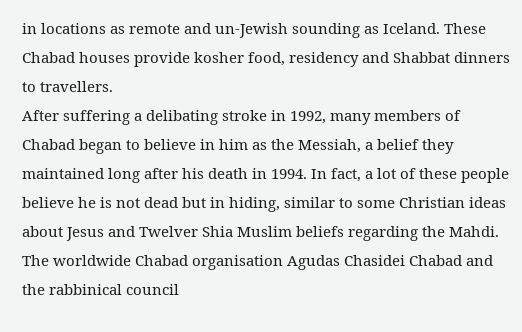in locations as remote and un-Jewish sounding as Iceland. These Chabad houses provide kosher food, residency and Shabbat dinners to travellers.
After suffering a delibating stroke in 1992, many members of Chabad began to believe in him as the Messiah, a belief they maintained long after his death in 1994. In fact, a lot of these people believe he is not dead but in hiding, similar to some Christian ideas about Jesus and Twelver Shia Muslim beliefs regarding the Mahdi. The worldwide Chabad organisation Agudas Chasidei Chabad and the rabbinical council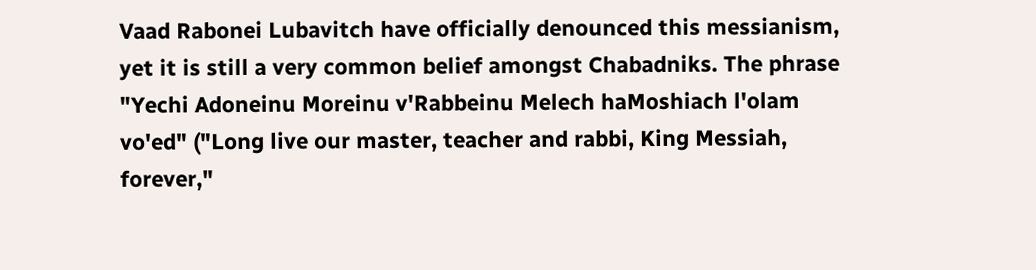Vaad Rabonei Lubavitch have officially denounced this messianism, yet it is still a very common belief amongst Chabadniks. The phrase "Yechi Adoneinu Moreinu v'Rabbeinu Melech haMoshiach l'olam vo'ed" ("Long live our master, teacher and rabbi, King Messiah, forever,"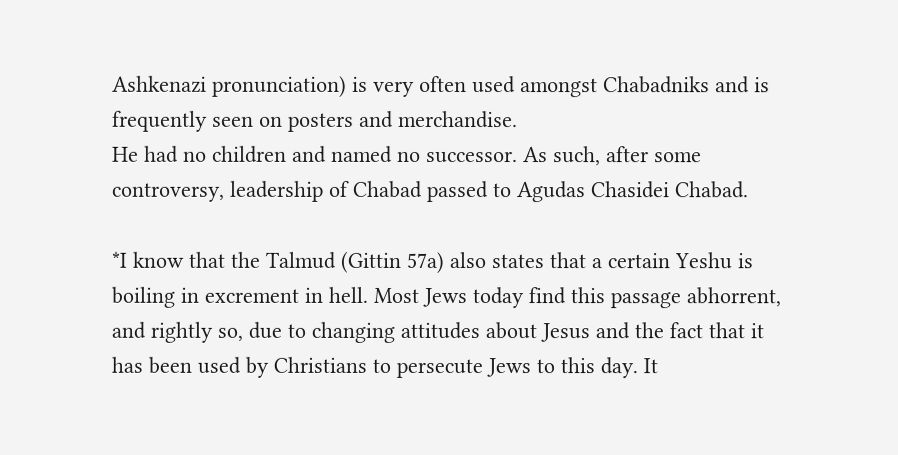Ashkenazi pronunciation) is very often used amongst Chabadniks and is frequently seen on posters and merchandise.
He had no children and named no successor. As such, after some controversy, leadership of Chabad passed to Agudas Chasidei Chabad.

*I know that the Talmud (Gittin 57a) also states that a certain Yeshu is boiling in excrement in hell. Most Jews today find this passage abhorrent, and rightly so, due to changing attitudes about Jesus and the fact that it has been used by Christians to persecute Jews to this day. It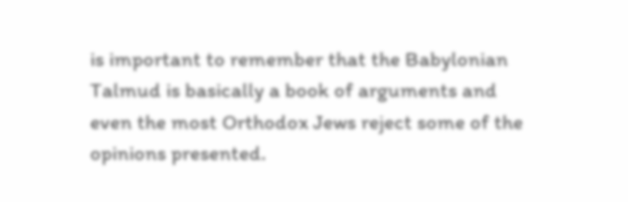is important to remember that the Babylonian Talmud is basically a book of arguments and even the most Orthodox Jews reject some of the opinions presented.